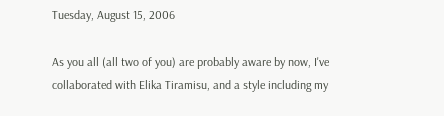Tuesday, August 15, 2006

As you all (all two of you) are probably aware by now, I've collaborated with Elika Tiramisu, and a style including my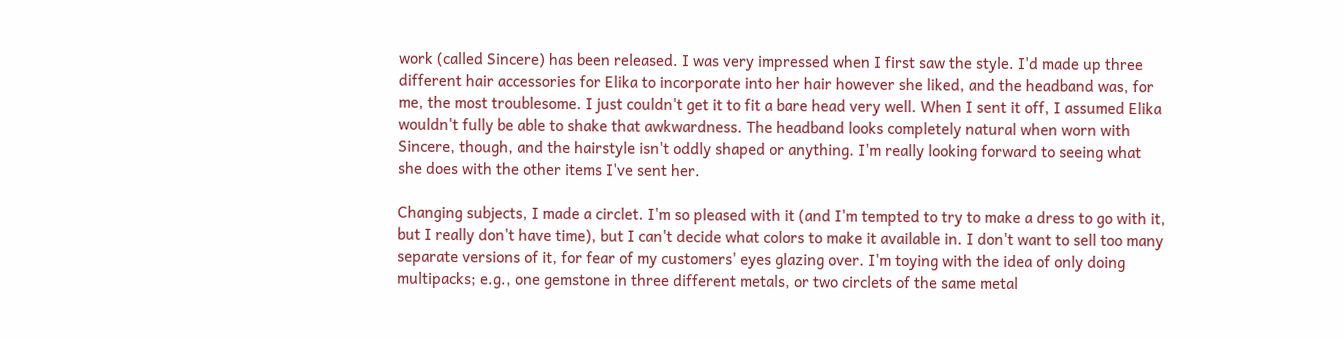work (called Sincere) has been released. I was very impressed when I first saw the style. I'd made up three different hair accessories for Elika to incorporate into her hair however she liked, and the headband was, for me, the most troublesome. I just couldn't get it to fit a bare head very well. When I sent it off, I assumed Elika wouldn't fully be able to shake that awkwardness. The headband looks completely natural when worn with Sincere, though, and the hairstyle isn't oddly shaped or anything. I'm really looking forward to seeing what she does with the other items I've sent her.

Changing subjects, I made a circlet. I'm so pleased with it (and I'm tempted to try to make a dress to go with it, but I really don't have time), but I can't decide what colors to make it available in. I don't want to sell too many separate versions of it, for fear of my customers' eyes glazing over. I'm toying with the idea of only doing multipacks; e.g., one gemstone in three different metals, or two circlets of the same metal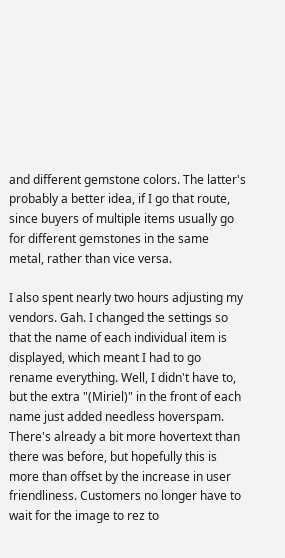and different gemstone colors. The latter's probably a better idea, if I go that route, since buyers of multiple items usually go for different gemstones in the same metal, rather than vice versa.

I also spent nearly two hours adjusting my vendors. Gah. I changed the settings so that the name of each individual item is displayed, which meant I had to go rename everything. Well, I didn't have to, but the extra "(Miriel)" in the front of each name just added needless hoverspam. There's already a bit more hovertext than there was before, but hopefully this is more than offset by the increase in user friendliness. Customers no longer have to wait for the image to rez to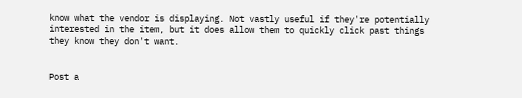know what the vendor is displaying. Not vastly useful if they're potentially interested in the item, but it does allow them to quickly click past things they know they don't want.


Post a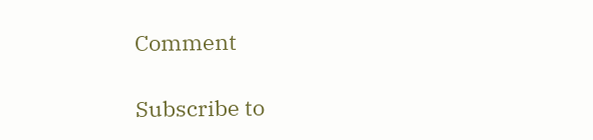Comment

Subscribe to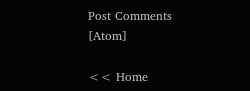Post Comments [Atom]

<< Home